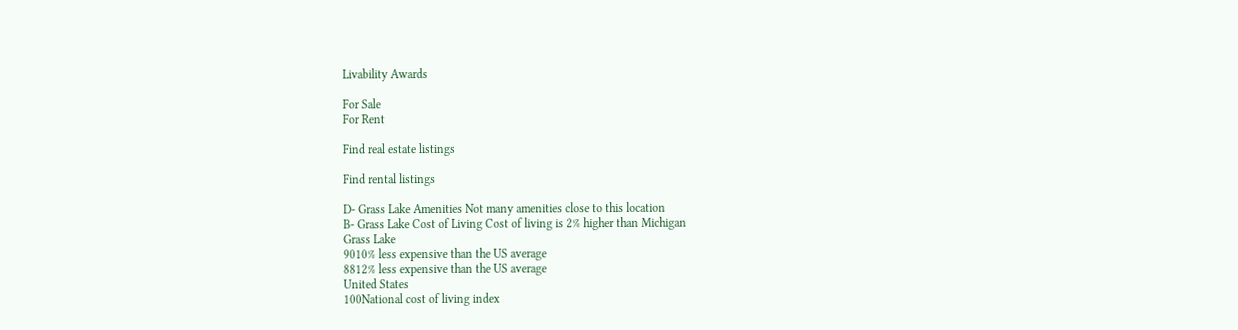Livability Awards

For Sale
For Rent

Find real estate listings

Find rental listings

D- Grass Lake Amenities Not many amenities close to this location
B- Grass Lake Cost of Living Cost of living is 2% higher than Michigan
Grass Lake
9010% less expensive than the US average
8812% less expensive than the US average
United States
100National cost of living index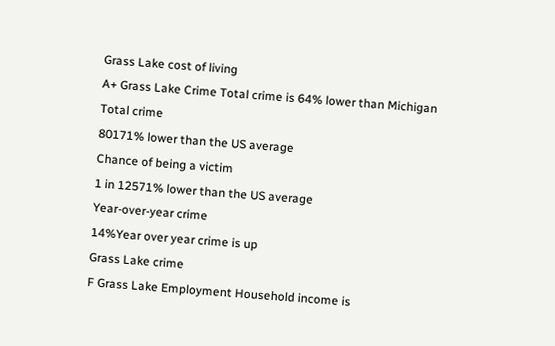Grass Lake cost of living
A+ Grass Lake Crime Total crime is 64% lower than Michigan
Total crime
80171% lower than the US average
Chance of being a victim
1 in 12571% lower than the US average
Year-over-year crime
14%Year over year crime is up
Grass Lake crime
F Grass Lake Employment Household income is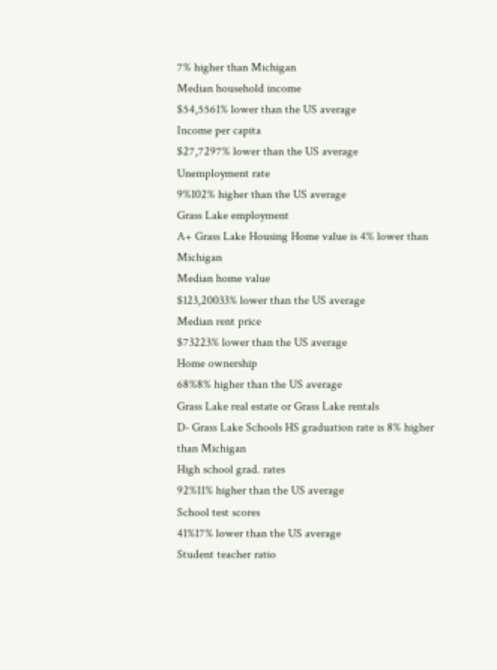7% higher than Michigan
Median household income
$54,5561% lower than the US average
Income per capita
$27,7297% lower than the US average
Unemployment rate
9%102% higher than the US average
Grass Lake employment
A+ Grass Lake Housing Home value is 4% lower than Michigan
Median home value
$123,20033% lower than the US average
Median rent price
$73223% lower than the US average
Home ownership
68%8% higher than the US average
Grass Lake real estate or Grass Lake rentals
D- Grass Lake Schools HS graduation rate is 8% higher than Michigan
High school grad. rates
92%11% higher than the US average
School test scores
41%17% lower than the US average
Student teacher ratio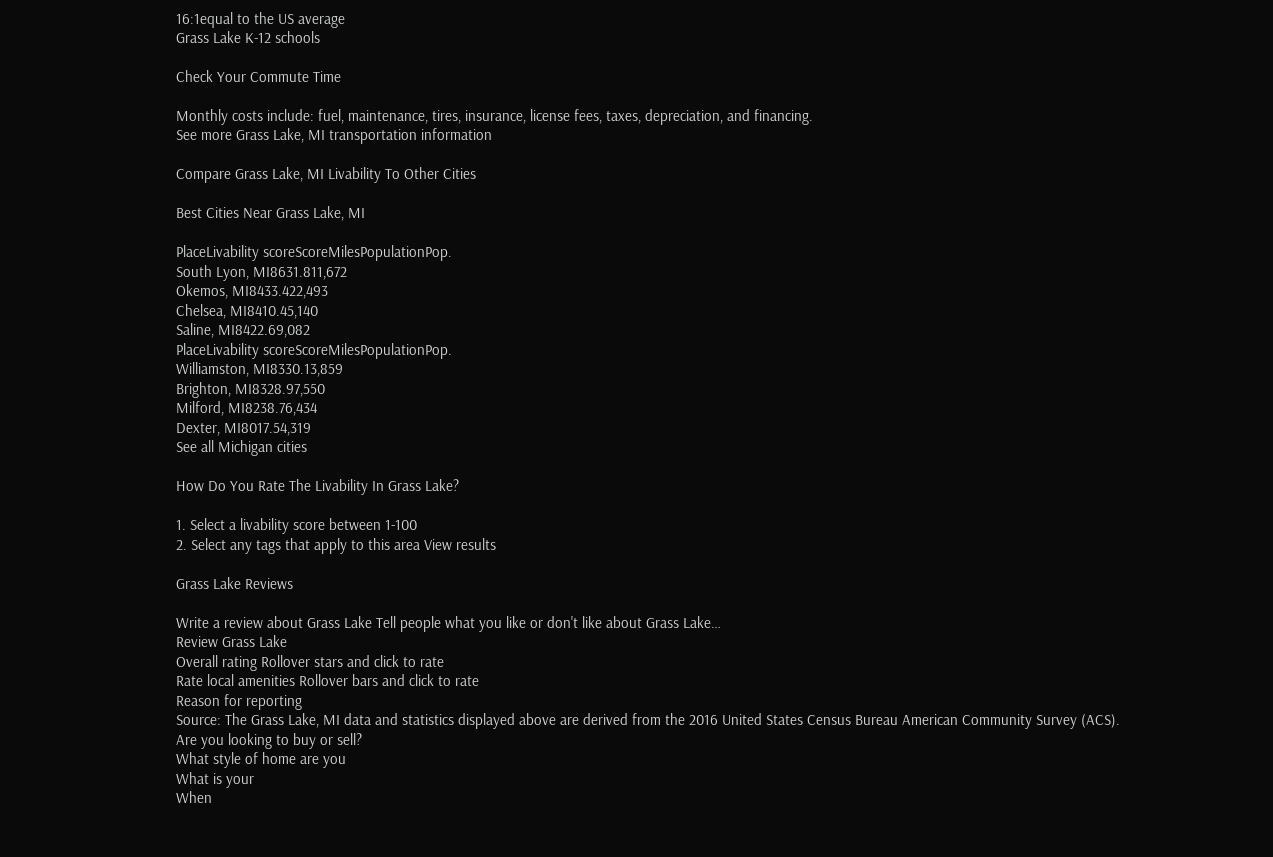16:1equal to the US average
Grass Lake K-12 schools

Check Your Commute Time

Monthly costs include: fuel, maintenance, tires, insurance, license fees, taxes, depreciation, and financing.
See more Grass Lake, MI transportation information

Compare Grass Lake, MI Livability To Other Cities

Best Cities Near Grass Lake, MI

PlaceLivability scoreScoreMilesPopulationPop.
South Lyon, MI8631.811,672
Okemos, MI8433.422,493
Chelsea, MI8410.45,140
Saline, MI8422.69,082
PlaceLivability scoreScoreMilesPopulationPop.
Williamston, MI8330.13,859
Brighton, MI8328.97,550
Milford, MI8238.76,434
Dexter, MI8017.54,319
See all Michigan cities

How Do You Rate The Livability In Grass Lake?

1. Select a livability score between 1-100
2. Select any tags that apply to this area View results

Grass Lake Reviews

Write a review about Grass Lake Tell people what you like or don't like about Grass Lake…
Review Grass Lake
Overall rating Rollover stars and click to rate
Rate local amenities Rollover bars and click to rate
Reason for reporting
Source: The Grass Lake, MI data and statistics displayed above are derived from the 2016 United States Census Bureau American Community Survey (ACS).
Are you looking to buy or sell?
What style of home are you
What is your
When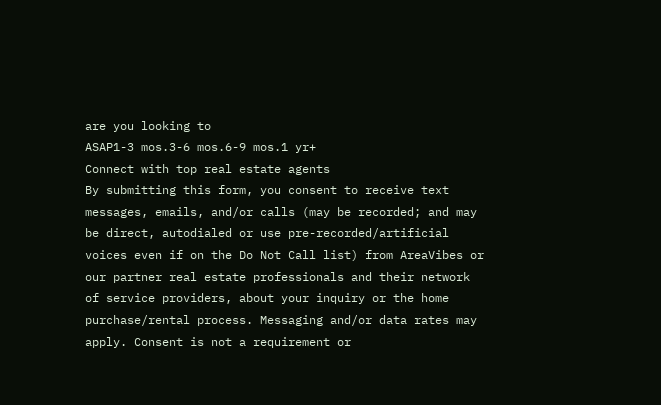are you looking to
ASAP1-3 mos.3-6 mos.6-9 mos.1 yr+
Connect with top real estate agents
By submitting this form, you consent to receive text messages, emails, and/or calls (may be recorded; and may be direct, autodialed or use pre-recorded/artificial voices even if on the Do Not Call list) from AreaVibes or our partner real estate professionals and their network of service providers, about your inquiry or the home purchase/rental process. Messaging and/or data rates may apply. Consent is not a requirement or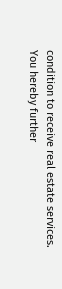condition to receive real estate services. You hereby further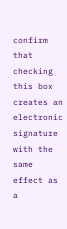confirm that checking this box creates an electronic signature with the same effect as a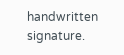handwritten signature.